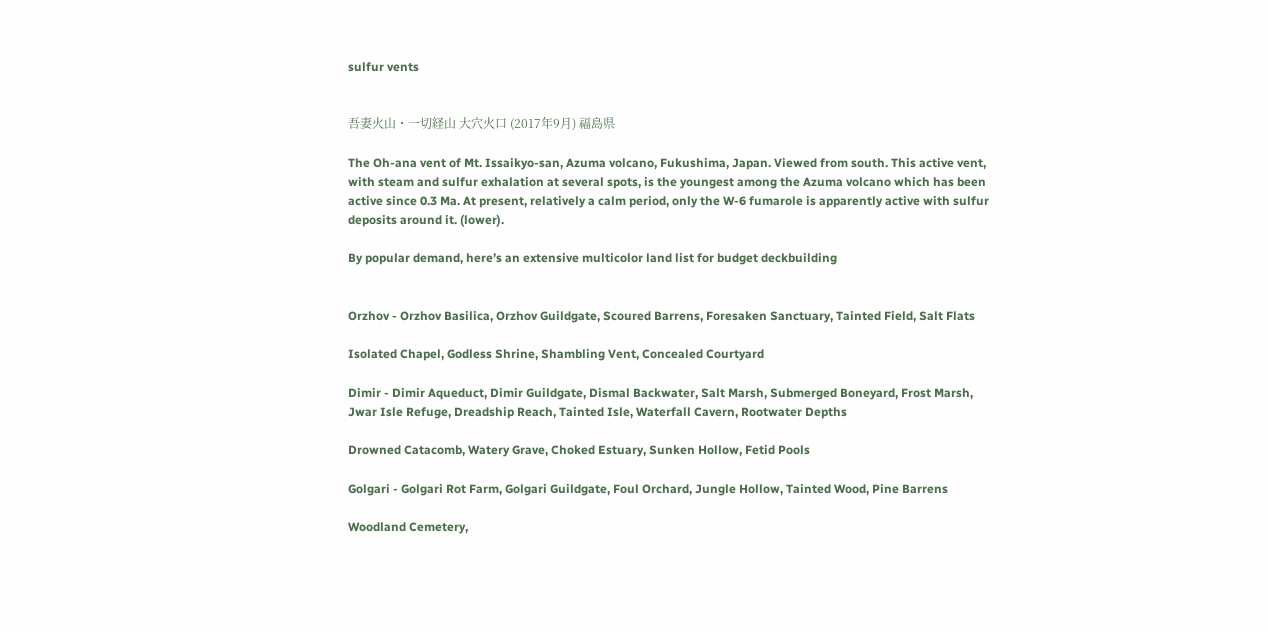sulfur vents


吾妻火山・一切経山 大穴火口 (2017年9月) 福島県

The Oh-ana vent of Mt. Issaikyo-san, Azuma volcano, Fukushima, Japan. Viewed from south. This active vent, with steam and sulfur exhalation at several spots, is the youngest among the Azuma volcano which has been active since 0.3 Ma. At present, relatively a calm period, only the W-6 fumarole is apparently active with sulfur deposits around it. (lower).

By popular demand, here’s an extensive multicolor land list for budget deckbuilding


Orzhov - Orzhov Basilica, Orzhov Guildgate, Scoured Barrens, Foresaken Sanctuary, Tainted Field, Salt Flats

Isolated Chapel, Godless Shrine, Shambling Vent, Concealed Courtyard

Dimir - Dimir Aqueduct, Dimir Guildgate, Dismal Backwater, Salt Marsh, Submerged Boneyard, Frost Marsh, Jwar Isle Refuge, Dreadship Reach, Tainted Isle, Waterfall Cavern, Rootwater Depths

Drowned Catacomb, Watery Grave, Choked Estuary, Sunken Hollow, Fetid Pools

Golgari - Golgari Rot Farm, Golgari Guildgate, Foul Orchard, Jungle Hollow, Tainted Wood, Pine Barrens

Woodland Cemetery,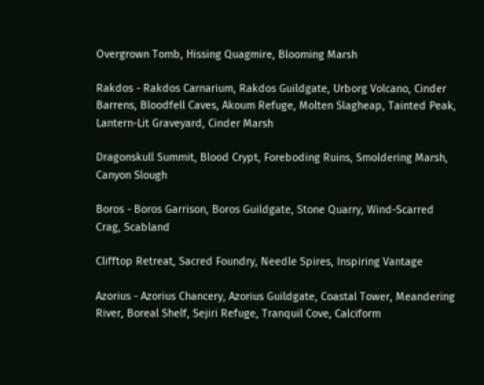Overgrown Tomb, Hissing Quagmire, Blooming Marsh

Rakdos - Rakdos Carnarium, Rakdos Guildgate, Urborg Volcano, Cinder Barrens, Bloodfell Caves, Akoum Refuge, Molten Slagheap, Tainted Peak, Lantern-Lit Graveyard, Cinder Marsh

Dragonskull Summit, Blood Crypt, Foreboding Ruins, Smoldering Marsh, Canyon Slough

Boros - Boros Garrison, Boros Guildgate, Stone Quarry, Wind-Scarred Crag, Scabland

Clifftop Retreat, Sacred Foundry, Needle Spires, Inspiring Vantage

Azorius - Azorius Chancery, Azorius Guildgate, Coastal Tower, Meandering River, Boreal Shelf, Sejiri Refuge, Tranquil Cove, Calciform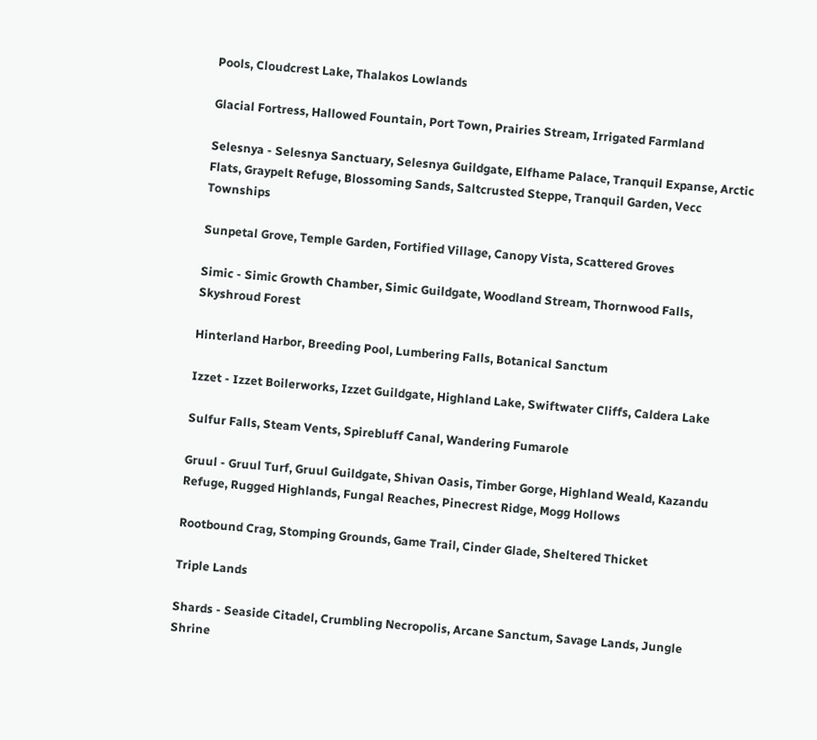Pools, Cloudcrest Lake, Thalakos Lowlands

Glacial Fortress, Hallowed Fountain, Port Town, Prairies Stream, Irrigated Farmland

Selesnya - Selesnya Sanctuary, Selesnya Guildgate, Elfhame Palace, Tranquil Expanse, Arctic Flats, Graypelt Refuge, Blossoming Sands, Saltcrusted Steppe, Tranquil Garden, Vecc Townships

Sunpetal Grove, Temple Garden, Fortified Village, Canopy Vista, Scattered Groves

Simic - Simic Growth Chamber, Simic Guildgate, Woodland Stream, Thornwood Falls, Skyshroud Forest

Hinterland Harbor, Breeding Pool, Lumbering Falls, Botanical Sanctum

Izzet - Izzet Boilerworks, Izzet Guildgate, Highland Lake, Swiftwater Cliffs, Caldera Lake

Sulfur Falls, Steam Vents, Spirebluff Canal, Wandering Fumarole

Gruul - Gruul Turf, Gruul Guildgate, Shivan Oasis, Timber Gorge, Highland Weald, Kazandu Refuge, Rugged Highlands, Fungal Reaches, Pinecrest Ridge, Mogg Hollows

Rootbound Crag, Stomping Grounds, Game Trail, Cinder Glade, Sheltered Thicket

Triple Lands

Shards - Seaside Citadel, Crumbling Necropolis, Arcane Sanctum, Savage Lands, Jungle Shrine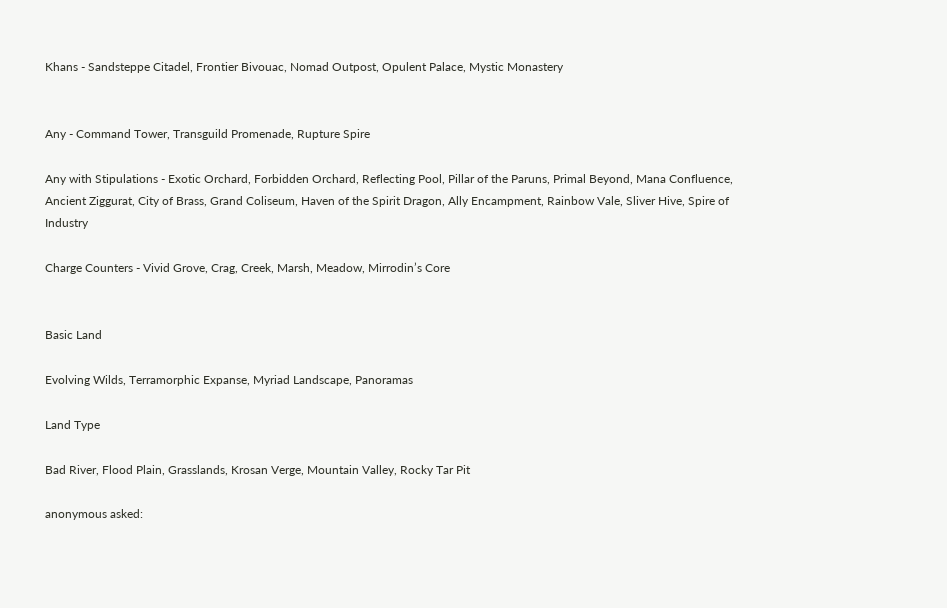Khans - Sandsteppe Citadel, Frontier Bivouac, Nomad Outpost, Opulent Palace, Mystic Monastery


Any - Command Tower, Transguild Promenade, Rupture Spire

Any with Stipulations - Exotic Orchard, Forbidden Orchard, Reflecting Pool, Pillar of the Paruns, Primal Beyond, Mana Confluence, Ancient Ziggurat, City of Brass, Grand Coliseum, Haven of the Spirit Dragon, Ally Encampment, Rainbow Vale, Sliver Hive, Spire of Industry

Charge Counters - Vivid Grove, Crag, Creek, Marsh, Meadow, Mirrodin’s Core


Basic Land

Evolving Wilds, Terramorphic Expanse, Myriad Landscape, Panoramas

Land Type

Bad River, Flood Plain, Grasslands, Krosan Verge, Mountain Valley, Rocky Tar Pit

anonymous asked: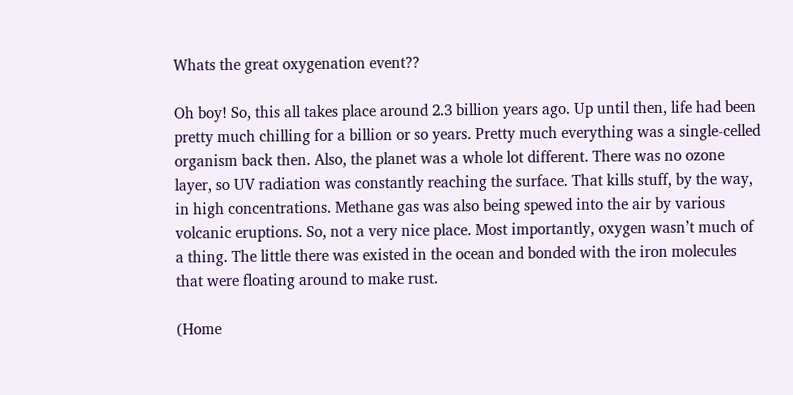Whats the great oxygenation event??

Oh boy! So, this all takes place around 2.3 billion years ago. Up until then, life had been pretty much chilling for a billion or so years. Pretty much everything was a single-celled organism back then. Also, the planet was a whole lot different. There was no ozone layer, so UV radiation was constantly reaching the surface. That kills stuff, by the way, in high concentrations. Methane gas was also being spewed into the air by various volcanic eruptions. So, not a very nice place. Most importantly, oxygen wasn’t much of a thing. The little there was existed in the ocean and bonded with the iron molecules that were floating around to make rust.

(Home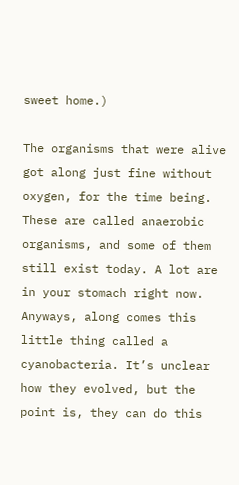sweet home.)

The organisms that were alive got along just fine without oxygen, for the time being. These are called anaerobic organisms, and some of them still exist today. A lot are in your stomach right now. Anyways, along comes this little thing called a cyanobacteria. It’s unclear how they evolved, but the point is, they can do this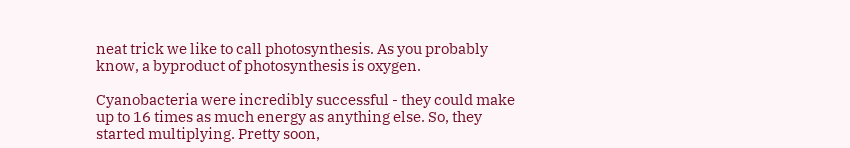neat trick we like to call photosynthesis. As you probably know, a byproduct of photosynthesis is oxygen.

Cyanobacteria were incredibly successful - they could make up to 16 times as much energy as anything else. So, they started multiplying. Pretty soon,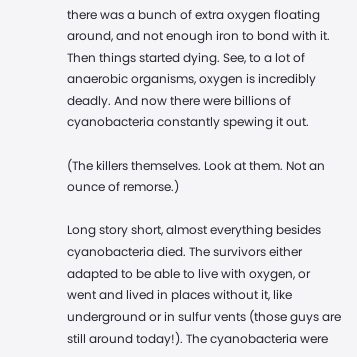there was a bunch of extra oxygen floating around, and not enough iron to bond with it. Then things started dying. See, to a lot of anaerobic organisms, oxygen is incredibly deadly. And now there were billions of cyanobacteria constantly spewing it out.

(The killers themselves. Look at them. Not an ounce of remorse.)

Long story short, almost everything besides cyanobacteria died. The survivors either adapted to be able to live with oxygen, or went and lived in places without it, like underground or in sulfur vents (those guys are still around today!). The cyanobacteria were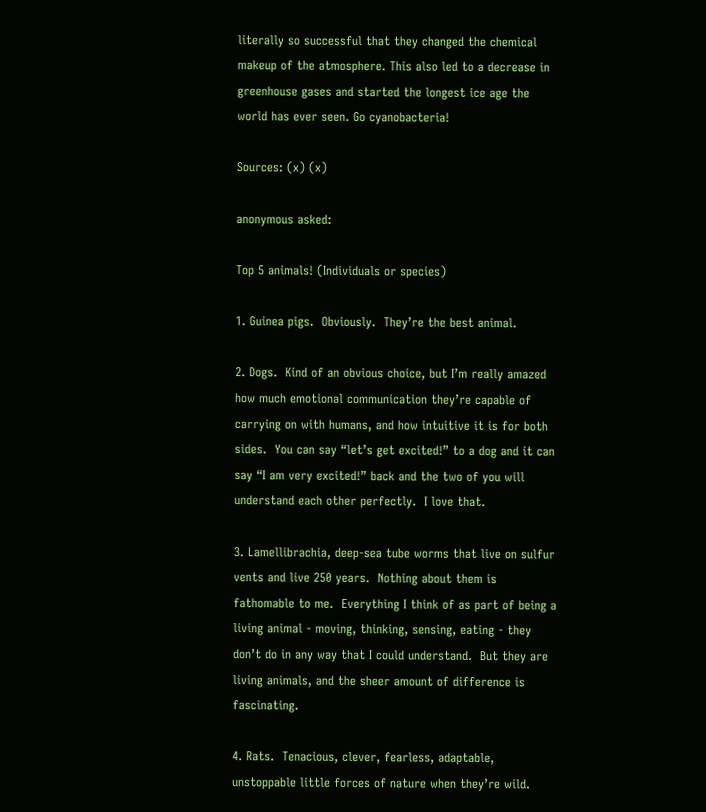literally so successful that they changed the chemical makeup of the atmosphere. This also led to a decrease in greenhouse gases and started the longest ice age the world has ever seen. Go cyanobacteria!

Sources: (x) (x)

anonymous asked:

Top 5 animals! (Individuals or species)

1. Guinea pigs.  Obviously.  They’re the best animal.

2. Dogs.  Kind of an obvious choice, but I’m really amazed how much emotional communication they’re capable of carrying on with humans, and how intuitive it is for both sides.  You can say “let’s get excited!” to a dog and it can say “I am very excited!” back and the two of you will understand each other perfectly.  I love that.

3. Lamellibrachia, deep-sea tube worms that live on sulfur vents and live 250 years.  Nothing about them is fathomable to me.  Everything I think of as part of being a living animal - moving, thinking, sensing, eating - they don’t do in any way that I could understand.  But they are living animals, and the sheer amount of difference is fascinating.

4. Rats.  Tenacious, clever, fearless, adaptable, unstoppable little forces of nature when they’re wild.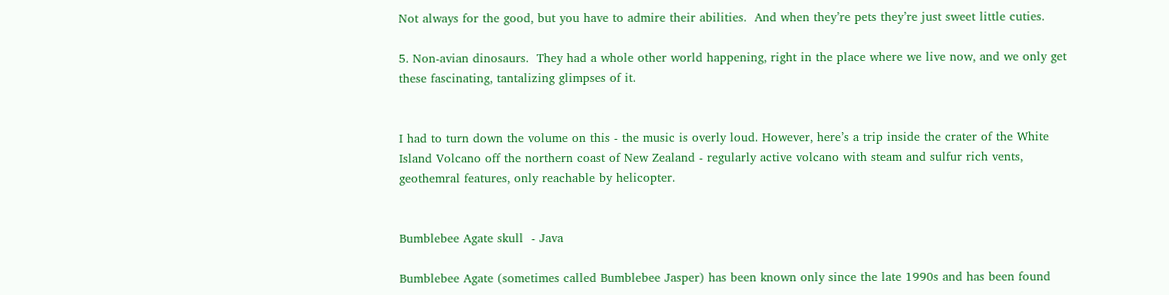Not always for the good, but you have to admire their abilities.  And when they’re pets they’re just sweet little cuties.

5. Non-avian dinosaurs.  They had a whole other world happening, right in the place where we live now, and we only get these fascinating, tantalizing glimpses of it.


I had to turn down the volume on this - the music is overly loud. However, here’s a trip inside the crater of the White Island Volcano off the northern coast of New Zealand - regularly active volcano with steam and sulfur rich vents, geothemral features, only reachable by helicopter.


Bumblebee Agate skull  - Java

Bumblebee Agate (sometimes called Bumblebee Jasper) has been known only since the late 1990s and has been found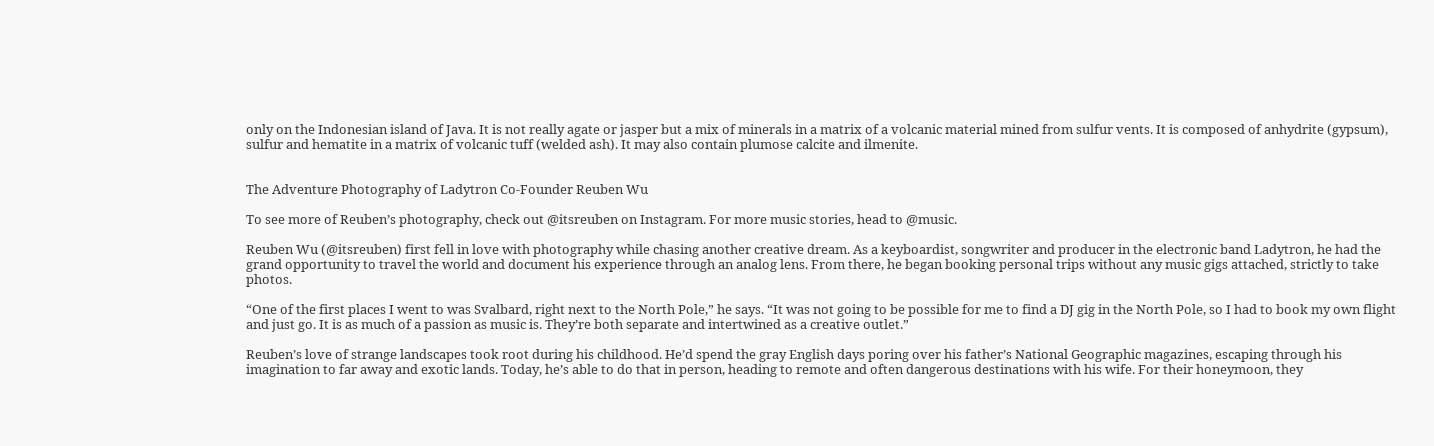only on the Indonesian island of Java. It is not really agate or jasper but a mix of minerals in a matrix of a volcanic material mined from sulfur vents. It is composed of anhydrite (gypsum), sulfur and hematite in a matrix of volcanic tuff (welded ash). It may also contain plumose calcite and ilmenite.


The Adventure Photography of Ladytron Co-Founder Reuben Wu

To see more of Reuben’s photography, check out @itsreuben on Instagram. For more music stories, head to @music.

Reuben Wu (@itsreuben) first fell in love with photography while chasing another creative dream. As a keyboardist, songwriter and producer in the electronic band Ladytron, he had the grand opportunity to travel the world and document his experience through an analog lens. From there, he began booking personal trips without any music gigs attached, strictly to take photos.

“One of the first places I went to was Svalbard, right next to the North Pole,” he says. “It was not going to be possible for me to find a DJ gig in the North Pole, so I had to book my own flight and just go. It is as much of a passion as music is. They’re both separate and intertwined as a creative outlet.”

Reuben’s love of strange landscapes took root during his childhood. He’d spend the gray English days poring over his father’s National Geographic magazines, escaping through his imagination to far away and exotic lands. Today, he’s able to do that in person, heading to remote and often dangerous destinations with his wife. For their honeymoon, they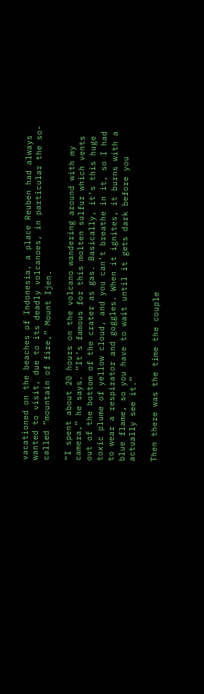vacationed on the beaches of Indonesia, a place Reuben had always wanted to visit, due to its deadly volcanoes, in particular the so-called “mountain of fire,” Mount Ijen.

“I spent about 20 hours on the volcano wandering around with my camera,” he says. “It’s famous for this molten sulfur which vents out of the bottom of the crater as gas. Basically, it’s this huge toxic plume of yellow cloud, and you can’t breathe in it, so I had to wear a respirator and goggles. When it ignites, it burns with a blue flame, so you have to wait until it gets dark before you actually see it.”

Then there was the time the couple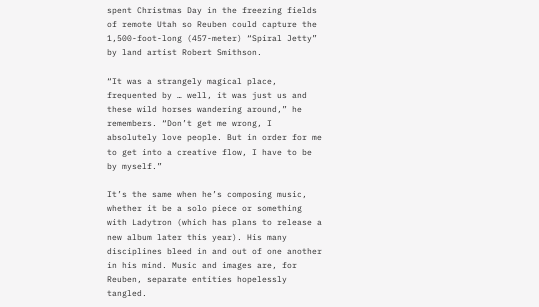spent Christmas Day in the freezing fields of remote Utah so Reuben could capture the 1,500-foot-long (457-meter) “Spiral Jetty” by land artist Robert Smithson.

“It was a strangely magical place, frequented by … well, it was just us and these wild horses wandering around,” he remembers. “Don’t get me wrong, I absolutely love people. But in order for me to get into a creative flow, I have to be by myself.”

It’s the same when he’s composing music, whether it be a solo piece or something with Ladytron (which has plans to release a new album later this year). His many disciplines bleed in and out of one another in his mind. Music and images are, for Reuben, separate entities hopelessly tangled.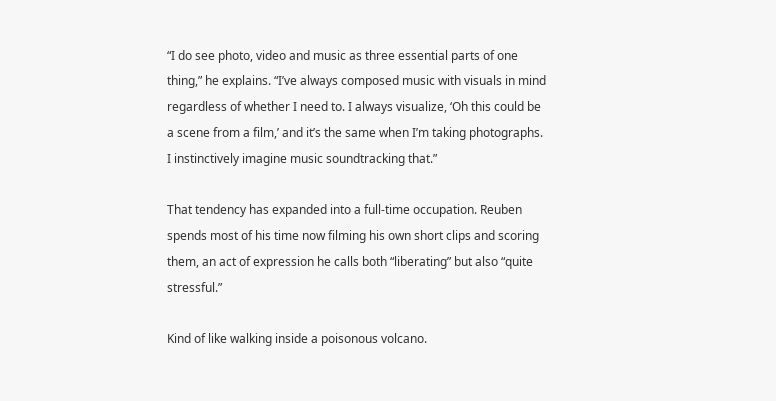“I do see photo, video and music as three essential parts of one thing,” he explains. “I’ve always composed music with visuals in mind regardless of whether I need to. I always visualize, ‘Oh this could be a scene from a film,’ and it’s the same when I’m taking photographs. I instinctively imagine music soundtracking that.”

That tendency has expanded into a full-time occupation. Reuben spends most of his time now filming his own short clips and scoring them, an act of expression he calls both “liberating” but also “quite stressful.”

Kind of like walking inside a poisonous volcano.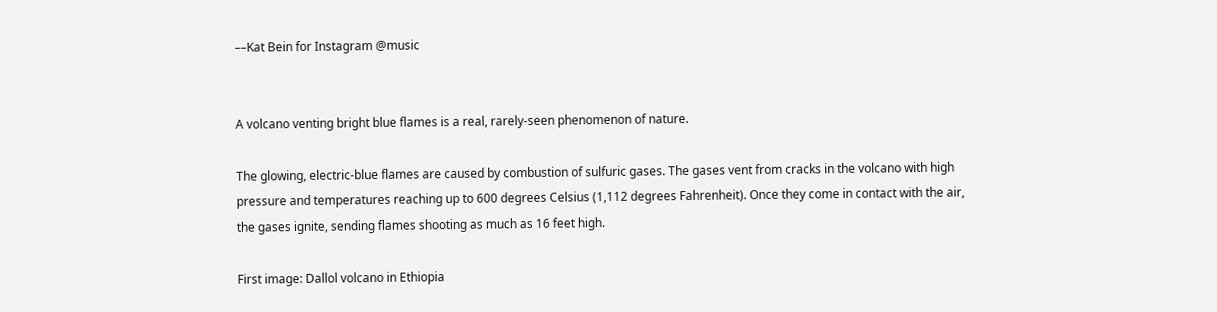––Kat Bein for Instagram @music


A volcano venting bright blue flames is a real, rarely-seen phenomenon of nature.

The glowing, electric-blue flames are caused by combustion of sulfuric gases. The gases vent from cracks in the volcano with high pressure and temperatures reaching up to 600 degrees Celsius (1,112 degrees Fahrenheit). Once they come in contact with the air, the gases ignite, sending flames shooting as much as 16 feet high.

First image: Dallol volcano in Ethiopia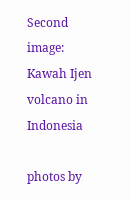Second image: Kawah Ijen volcano in Indonesia

photos by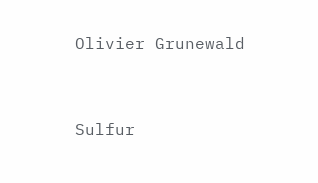Olivier Grunewald


Sulfur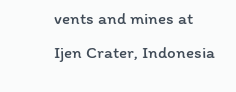vents and mines at Ijen Crater, Indonesia